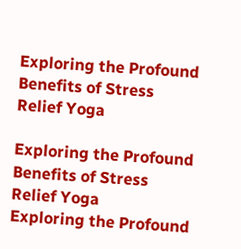Exploring the Profound Benefits of Stress Relief Yoga

Exploring the Profound Benefits of Stress Relief Yoga
Exploring the Profound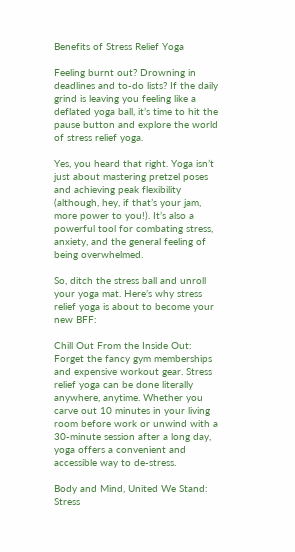Benefits of Stress Relief Yoga

Feeling burnt out? Drowning in deadlines and to-do lists? If the daily grind is leaving you feeling like a deflated yoga ball, it’s time to hit the pause button and explore the world of stress relief yoga.

Yes, you heard that right. Yoga isn’t just about mastering pretzel poses and achieving peak flexibility (although, hey, if that’s your jam, more power to you!). It’s also a powerful tool for combating stress, anxiety, and the general feeling of being overwhelmed.

So, ditch the stress ball and unroll your yoga mat. Here’s why stress relief yoga is about to become your new BFF:

Chill Out From the Inside Out: Forget the fancy gym memberships and expensive workout gear. Stress relief yoga can be done literally anywhere, anytime. Whether you carve out 10 minutes in your living room before work or unwind with a 30-minute session after a long day, yoga offers a convenient and accessible way to de-stress.

Body and Mind, United We Stand: Stress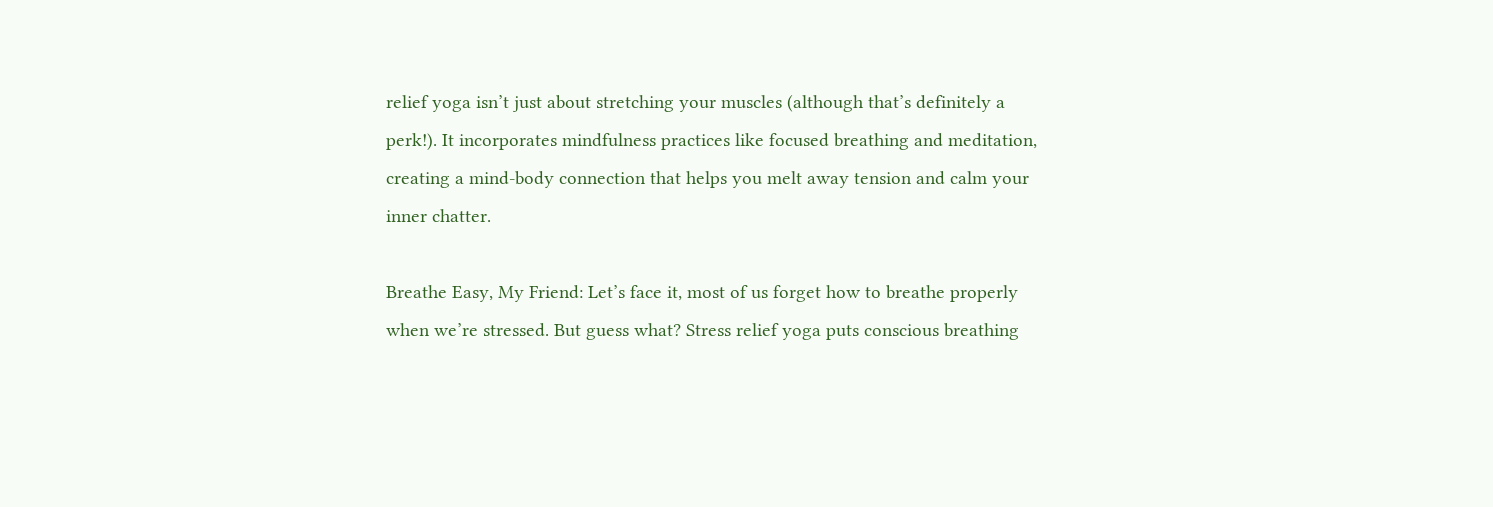relief yoga isn’t just about stretching your muscles (although that’s definitely a perk!). It incorporates mindfulness practices like focused breathing and meditation, creating a mind-body connection that helps you melt away tension and calm your inner chatter.

Breathe Easy, My Friend: Let’s face it, most of us forget how to breathe properly when we’re stressed. But guess what? Stress relief yoga puts conscious breathing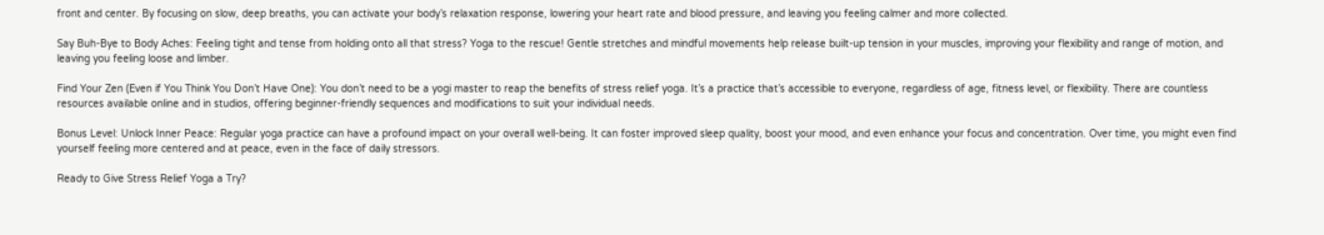front and center. By focusing on slow, deep breaths, you can activate your body’s relaxation response, lowering your heart rate and blood pressure, and leaving you feeling calmer and more collected.

Say Buh-Bye to Body Aches: Feeling tight and tense from holding onto all that stress? Yoga to the rescue! Gentle stretches and mindful movements help release built-up tension in your muscles, improving your flexibility and range of motion, and leaving you feeling loose and limber.

Find Your Zen (Even if You Think You Don’t Have One): You don’t need to be a yogi master to reap the benefits of stress relief yoga. It’s a practice that’s accessible to everyone, regardless of age, fitness level, or flexibility. There are countless resources available online and in studios, offering beginner-friendly sequences and modifications to suit your individual needs.

Bonus Level: Unlock Inner Peace: Regular yoga practice can have a profound impact on your overall well-being. It can foster improved sleep quality, boost your mood, and even enhance your focus and concentration. Over time, you might even find yourself feeling more centered and at peace, even in the face of daily stressors.

Ready to Give Stress Relief Yoga a Try?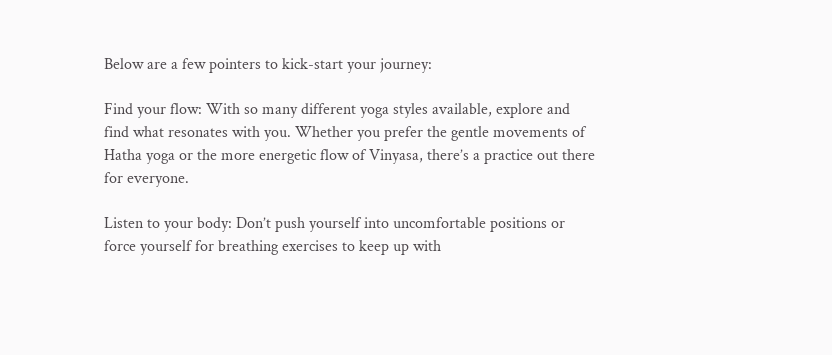Below are a few pointers to kick-start your journey:

Find your flow: With so many different yoga styles available, explore and find what resonates with you. Whether you prefer the gentle movements of Hatha yoga or the more energetic flow of Vinyasa, there’s a practice out there for everyone.

Listen to your body: Don’t push yourself into uncomfortable positions or force yourself for breathing exercises to keep up with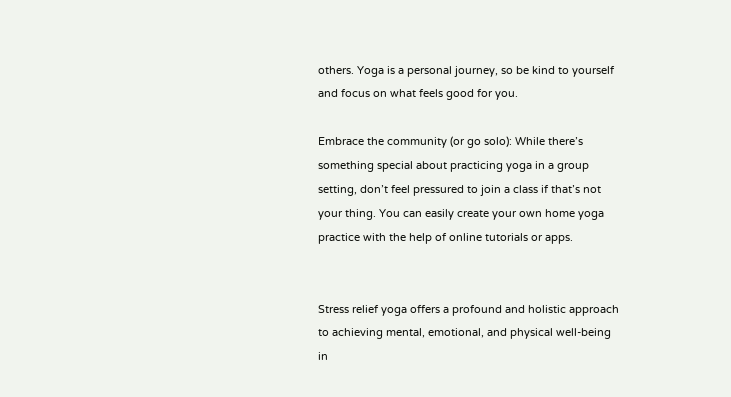others. Yoga is a personal journey, so be kind to yourself and focus on what feels good for you.

Embrace the community (or go solo): While there’s something special about practicing yoga in a group setting, don’t feel pressured to join a class if that’s not your thing. You can easily create your own home yoga practice with the help of online tutorials or apps.


Stress relief yoga offers a profound and holistic approach to achieving mental, emotional, and physical well-being in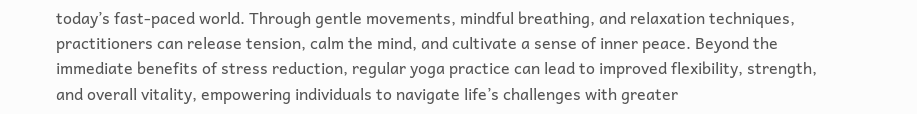today’s fast-paced world. Through gentle movements, mindful breathing, and relaxation techniques, practitioners can release tension, calm the mind, and cultivate a sense of inner peace. Beyond the immediate benefits of stress reduction, regular yoga practice can lead to improved flexibility, strength, and overall vitality, empowering individuals to navigate life’s challenges with greater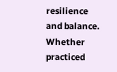resilience and balance. Whether practiced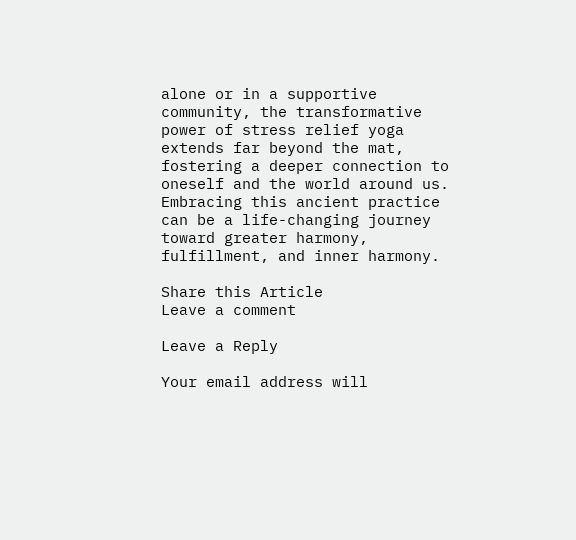alone or in a supportive community, the transformative power of stress relief yoga extends far beyond the mat, fostering a deeper connection to oneself and the world around us. Embracing this ancient practice can be a life-changing journey toward greater harmony, fulfillment, and inner harmony.

Share this Article
Leave a comment

Leave a Reply

Your email address will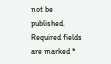not be published. Required fields are marked *